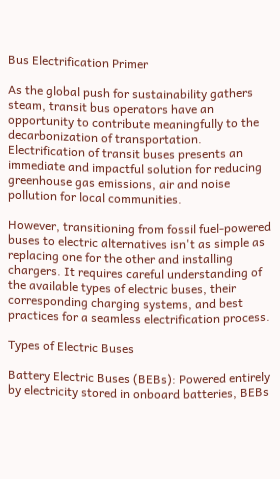Bus Electrification Primer

As the global push for sustainability gathers steam, transit bus operators have an opportunity to contribute meaningfully to the decarbonization of transportation. Electrification of transit buses presents an immediate and impactful solution for reducing greenhouse gas emissions, air and noise pollution for local communities.

However, transitioning from fossil fuel-powered buses to electric alternatives isn't as simple as replacing one for the other and installing chargers. It requires careful understanding of the available types of electric buses, their corresponding charging systems, and best practices for a seamless electrification process.

Types of Electric Buses

Battery Electric Buses (BEBs): Powered entirely by electricity stored in onboard batteries, BEBs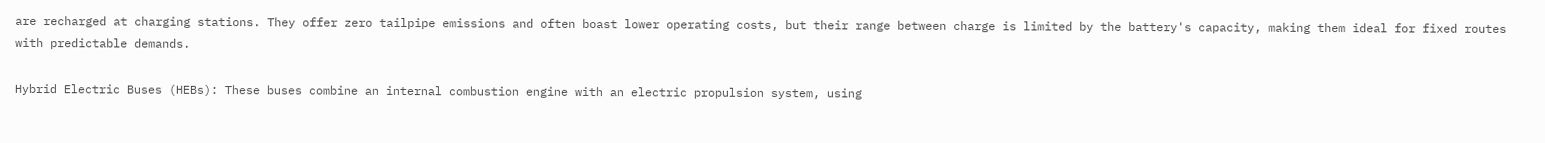are recharged at charging stations. They offer zero tailpipe emissions and often boast lower operating costs, but their range between charge is limited by the battery's capacity, making them ideal for fixed routes with predictable demands.

Hybrid Electric Buses (HEBs): These buses combine an internal combustion engine with an electric propulsion system, using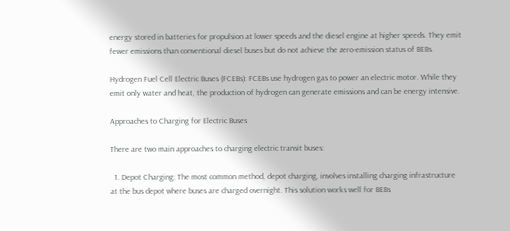energy stored in batteries for propulsion at lower speeds and the diesel engine at higher speeds. They emit fewer emissions than conventional diesel buses but do not achieve the zero-emission status of BEBs.

Hydrogen Fuel Cell Electric Buses (FCEBs): FCEBs use hydrogen gas to power an electric motor. While they emit only water and heat, the production of hydrogen can generate emissions and can be energy intensive.

Approaches to Charging for Electric Buses

There are two main approaches to charging electric transit buses:

  1. Depot Charging: The most common method, depot charging, involves installing charging infrastructure at the bus depot where buses are charged overnight. This solution works well for BEBs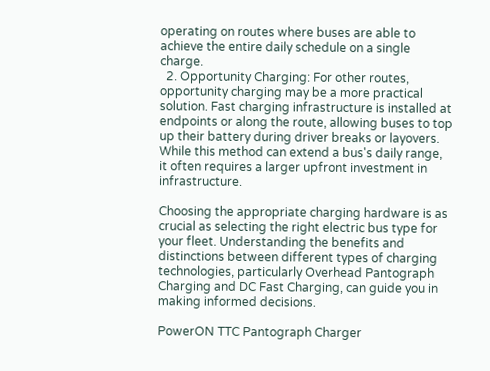operating on routes where buses are able to achieve the entire daily schedule on a single charge.
  2. Opportunity Charging: For other routes, opportunity charging may be a more practical solution. Fast charging infrastructure is installed at endpoints or along the route, allowing buses to top up their battery during driver breaks or layovers. While this method can extend a bus's daily range, it often requires a larger upfront investment in infrastructure.

Choosing the appropriate charging hardware is as crucial as selecting the right electric bus type for your fleet. Understanding the benefits and distinctions between different types of charging technologies, particularly Overhead Pantograph Charging and DC Fast Charging, can guide you in making informed decisions.

PowerON TTC Pantograph Charger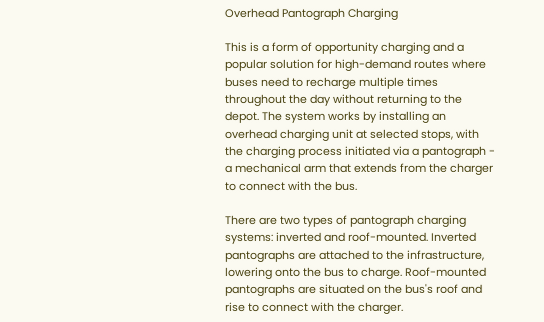Overhead Pantograph Charging

This is a form of opportunity charging and a popular solution for high-demand routes where buses need to recharge multiple times throughout the day without returning to the depot. The system works by installing an overhead charging unit at selected stops, with the charging process initiated via a pantograph - a mechanical arm that extends from the charger to connect with the bus.

There are two types of pantograph charging systems: inverted and roof-mounted. Inverted pantographs are attached to the infrastructure, lowering onto the bus to charge. Roof-mounted pantographs are situated on the bus's roof and rise to connect with the charger.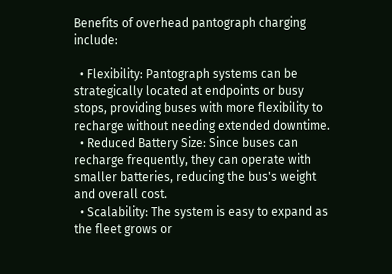Benefits of overhead pantograph charging include:

  • Flexibility: Pantograph systems can be strategically located at endpoints or busy stops, providing buses with more flexibility to recharge without needing extended downtime.
  • Reduced Battery Size: Since buses can recharge frequently, they can operate with smaller batteries, reducing the bus's weight and overall cost.
  • Scalability: The system is easy to expand as the fleet grows or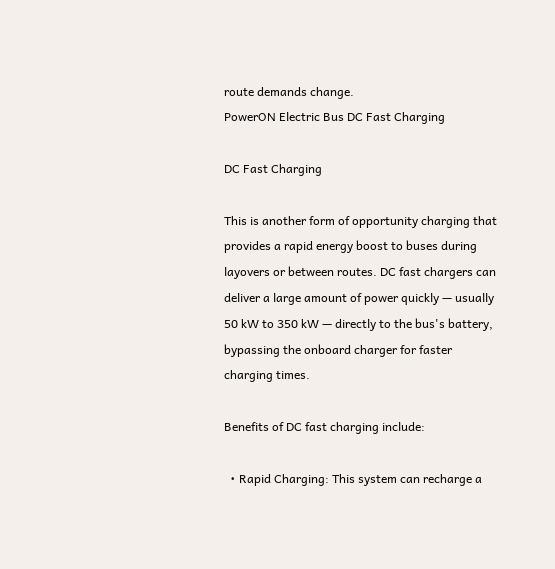route demands change.
PowerON Electric Bus DC Fast Charging

DC Fast Charging

This is another form of opportunity charging that provides a rapid energy boost to buses during layovers or between routes. DC fast chargers can deliver a large amount of power quickly — usually 50 kW to 350 kW — directly to the bus's battery, bypassing the onboard charger for faster charging times.

Benefits of DC fast charging include:

  • Rapid Charging: This system can recharge a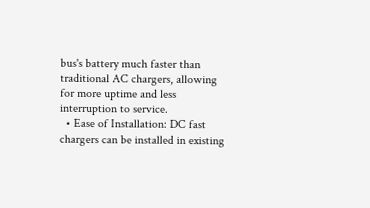bus's battery much faster than traditional AC chargers, allowing for more uptime and less interruption to service.
  • Ease of Installation: DC fast chargers can be installed in existing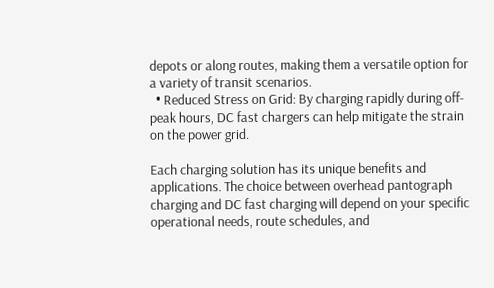depots or along routes, making them a versatile option for a variety of transit scenarios.
  • Reduced Stress on Grid: By charging rapidly during off-peak hours, DC fast chargers can help mitigate the strain on the power grid.

Each charging solution has its unique benefits and applications. The choice between overhead pantograph charging and DC fast charging will depend on your specific operational needs, route schedules, and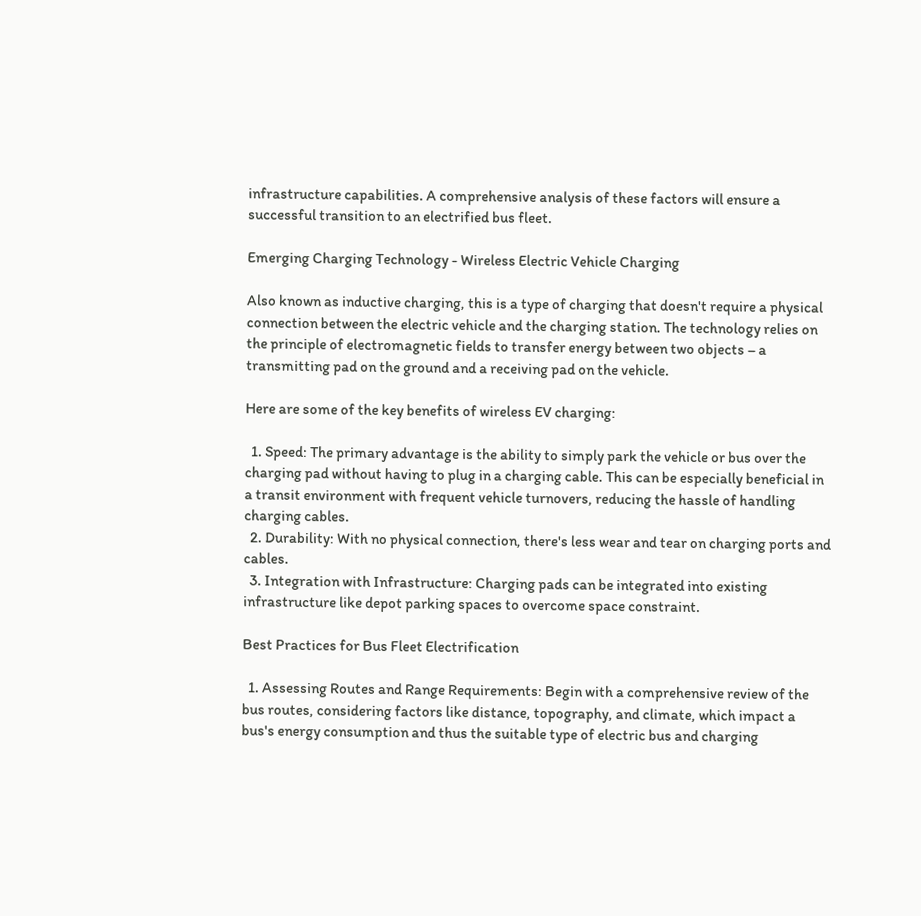infrastructure capabilities. A comprehensive analysis of these factors will ensure a successful transition to an electrified bus fleet.

Emerging Charging Technology - Wireless Electric Vehicle Charging

Also known as inductive charging, this is a type of charging that doesn't require a physical connection between the electric vehicle and the charging station. The technology relies on the principle of electromagnetic fields to transfer energy between two objects – a transmitting pad on the ground and a receiving pad on the vehicle.

Here are some of the key benefits of wireless EV charging:

  1. Speed: The primary advantage is the ability to simply park the vehicle or bus over the charging pad without having to plug in a charging cable. This can be especially beneficial in a transit environment with frequent vehicle turnovers, reducing the hassle of handling charging cables.
  2. Durability: With no physical connection, there's less wear and tear on charging ports and cables.
  3. Integration with Infrastructure: Charging pads can be integrated into existing infrastructure like depot parking spaces to overcome space constraint.

Best Practices for Bus Fleet Electrification

  1. Assessing Routes and Range Requirements: Begin with a comprehensive review of the bus routes, considering factors like distance, topography, and climate, which impact a bus's energy consumption and thus the suitable type of electric bus and charging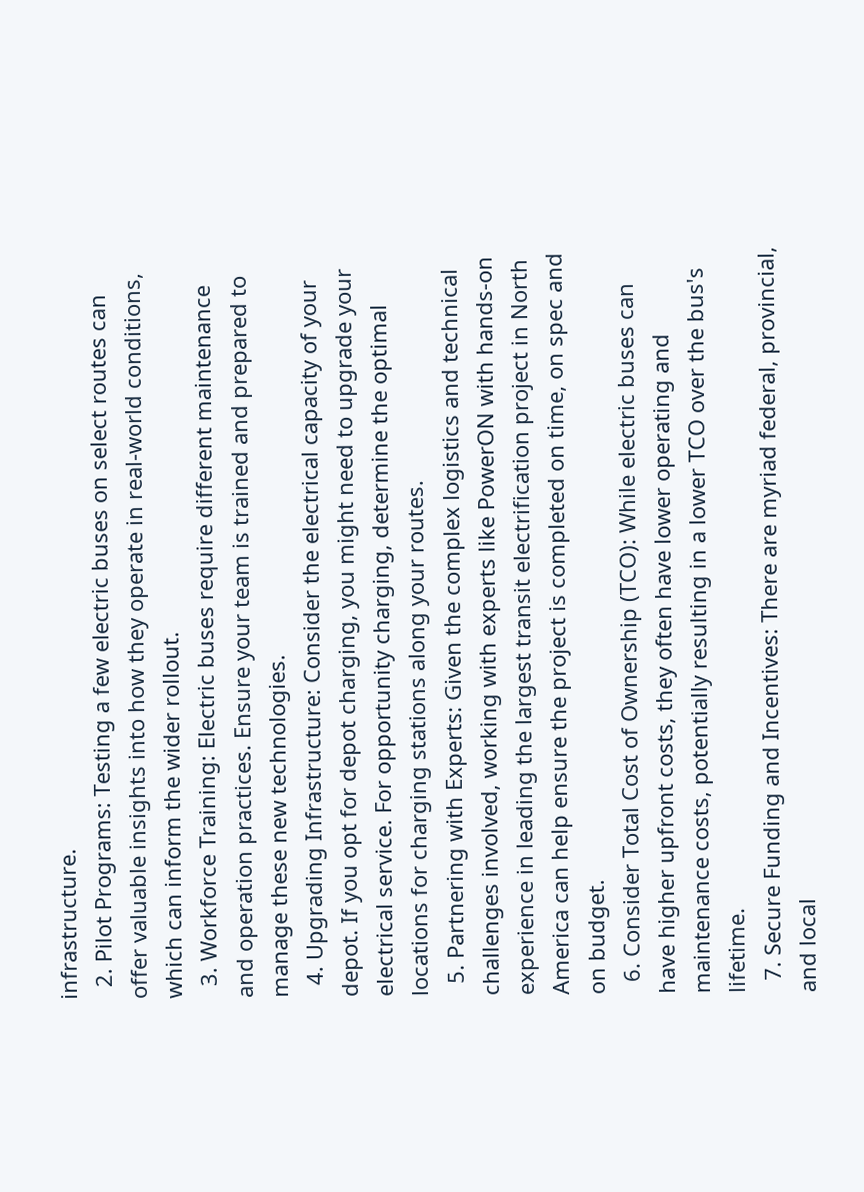infrastructure.
  2. Pilot Programs: Testing a few electric buses on select routes can offer valuable insights into how they operate in real-world conditions, which can inform the wider rollout.
  3. Workforce Training: Electric buses require different maintenance and operation practices. Ensure your team is trained and prepared to manage these new technologies.
  4. Upgrading Infrastructure: Consider the electrical capacity of your depot. If you opt for depot charging, you might need to upgrade your electrical service. For opportunity charging, determine the optimal locations for charging stations along your routes.
  5. Partnering with Experts: Given the complex logistics and technical challenges involved, working with experts like PowerON with hands-on experience in leading the largest transit electrification project in North America can help ensure the project is completed on time, on spec and on budget.
  6. Consider Total Cost of Ownership (TCO): While electric buses can have higher upfront costs, they often have lower operating and maintenance costs, potentially resulting in a lower TCO over the bus's lifetime.
  7. Secure Funding and Incentives: There are myriad federal, provincial, and local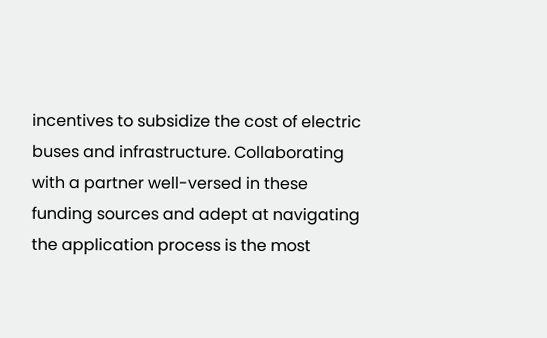incentives to subsidize the cost of electric buses and infrastructure. Collaborating with a partner well-versed in these funding sources and adept at navigating the application process is the most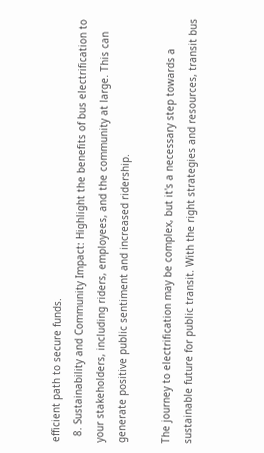efficient path to secure funds.
  8. Sustainability and Community Impact: Highlight the benefits of bus electrification to your stakeholders, including riders, employees, and the community at large. This can generate positive public sentiment and increased ridership.

The journey to electrification may be complex, but it's a necessary step towards a sustainable future for public transit. With the right strategies and resources, transit bus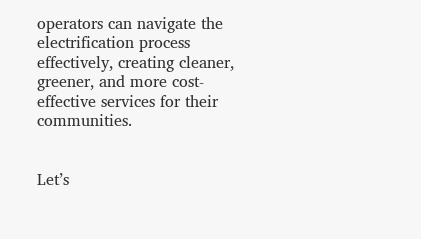operators can navigate the electrification process effectively, creating cleaner, greener, and more cost-effective services for their communities.


Let’s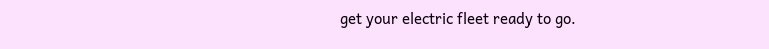get your electric fleet ready to go.